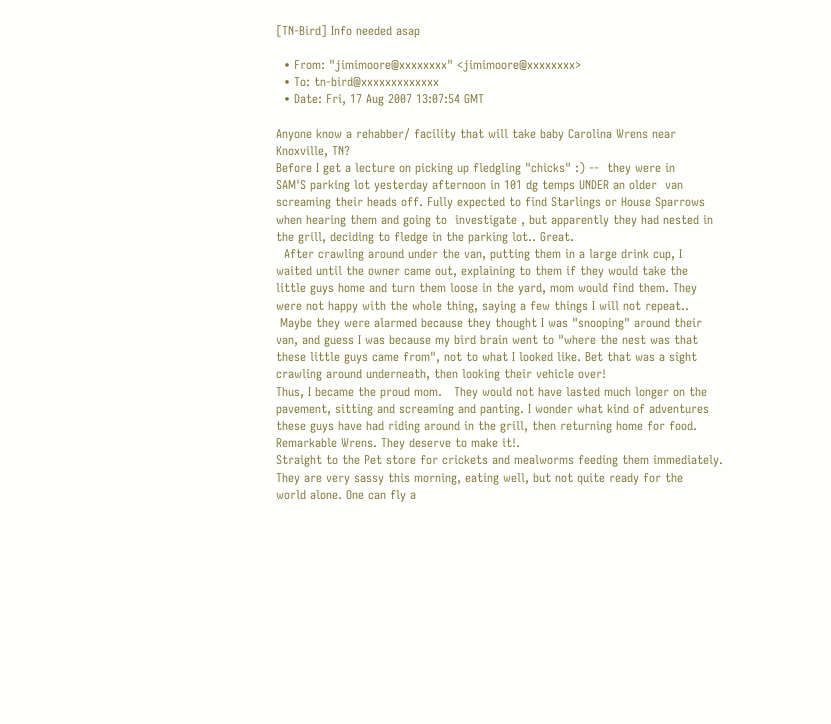[TN-Bird] Info needed asap

  • From: "jimimoore@xxxxxxxx" <jimimoore@xxxxxxxx>
  • To: tn-bird@xxxxxxxxxxxxx
  • Date: Fri, 17 Aug 2007 13:07:54 GMT

Anyone know a rehabber/ facility that will take baby Carolina Wrens near
Knoxville, TN?
Before I get a lecture on picking up fledgling "chicks" :) --  they were in
SAM'S parking lot yesterday afternoon in 101 dg temps UNDER an older  van
screaming their heads off. Fully expected to find Starlings or House Sparrows
when hearing them and going to  investigate , but apparently they had nested in
the grill, deciding to fledge in the parking lot.. Great.
  After crawling around under the van, putting them in a large drink cup, I
waited until the owner came out, explaining to them if they would take the
little guys home and turn them loose in the yard, mom would find them. They
were not happy with the whole thing, saying a few things I will not repeat..
 Maybe they were alarmed because they thought I was "snooping" around their
van, and guess I was because my bird brain went to "where the nest was that
these little guys came from", not to what I looked like. Bet that was a sight
crawling around underneath, then looking their vehicle over!
Thus, I became the proud mom.   They would not have lasted much longer on the
pavement, sitting and screaming and panting. I wonder what kind of adventures
these guys have had riding around in the grill, then returning home for food.
Remarkable Wrens. They deserve to make it!.
Straight to the Pet store for crickets and mealworms feeding them immediately.
They are very sassy this morning, eating well, but not quite ready for the
world alone. One can fly a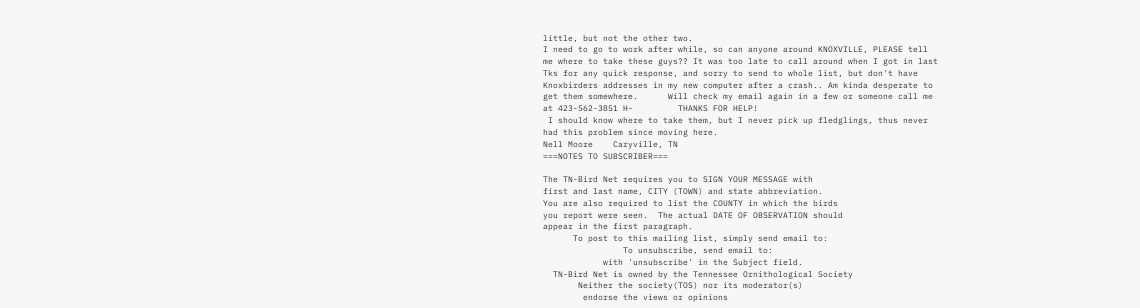little, but not the other two.
I need to go to work after while, so can anyone around KNOXVILLE, PLEASE tell
me where to take these guys?? It was too late to call around when I got in last
Tks for any quick response, and sorry to send to whole list, but don't have
Knoxbirders addresses in my new computer after a crash.. Am kinda desperate to
get them somewhere.      Will check my email again in a few or someone call me
at 423-562-3851 H-         THANKS FOR HELP!
 I should know where to take them, but I never pick up fledglings, thus never
had this problem since moving here.
Nell Moore    Caryville, TN
===NOTES TO SUBSCRIBER===

The TN-Bird Net requires you to SIGN YOUR MESSAGE with
first and last name, CITY (TOWN) and state abbreviation.
You are also required to list the COUNTY in which the birds
you report were seen.  The actual DATE OF OBSERVATION should
appear in the first paragraph.
      To post to this mailing list, simply send email to:
                To unsubscribe, send email to:
            with 'unsubscribe' in the Subject field.
  TN-Bird Net is owned by the Tennessee Ornithological Society
       Neither the society(TOS) nor its moderator(s)
        endorse the views or opinions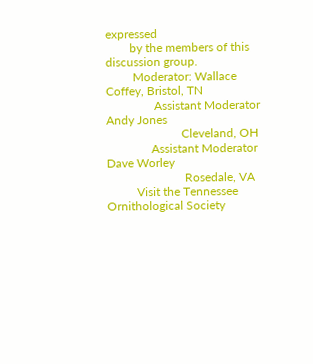expressed
        by the members of this discussion group.
         Moderator: Wallace Coffey, Bristol, TN
                Assistant Moderator Andy Jones
                         Cleveland, OH
               Assistant Moderator Dave Worley
                          Rosedale, VA
          Visit the Tennessee Ornithological Society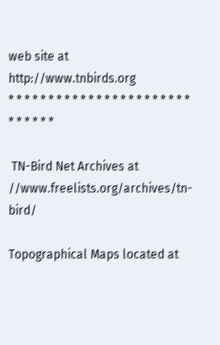web site at http://www.tnbirds.org
* * * * * * * * * * * * * * * * * * * * * * * * * * * * *

 TN-Bird Net Archives at //www.freelists.org/archives/tn-bird/

Topographical Maps located at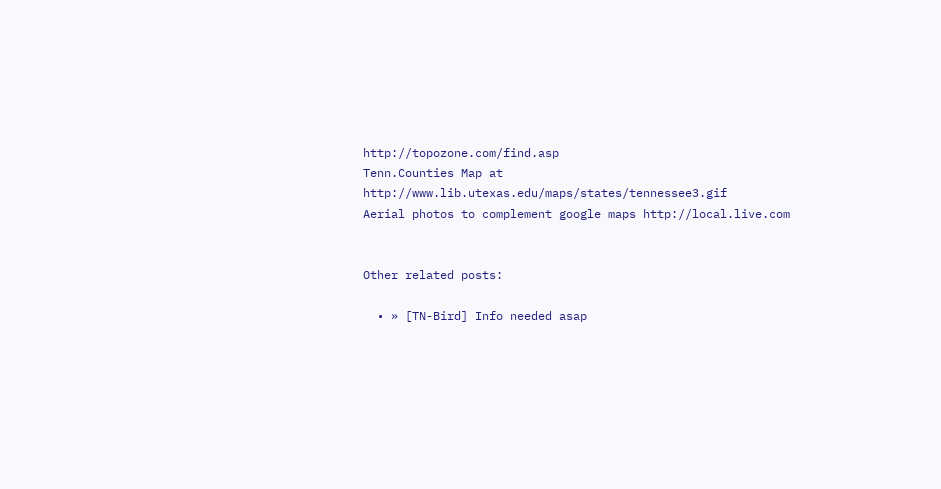http://topozone.com/find.asp
Tenn.Counties Map at http://www.lib.utexas.edu/maps/states/tennessee3.gif
Aerial photos to complement google maps http://local.live.com


Other related posts:

  • » [TN-Bird] Info needed asap